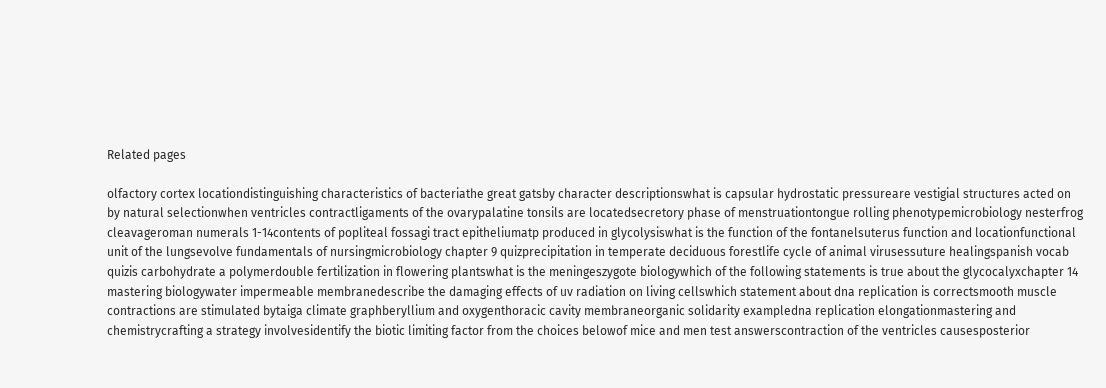Related pages

olfactory cortex locationdistinguishing characteristics of bacteriathe great gatsby character descriptionswhat is capsular hydrostatic pressureare vestigial structures acted on by natural selectionwhen ventricles contractligaments of the ovarypalatine tonsils are locatedsecretory phase of menstruationtongue rolling phenotypemicrobiology nesterfrog cleavageroman numerals 1-14contents of popliteal fossagi tract epitheliumatp produced in glycolysiswhat is the function of the fontanelsuterus function and locationfunctional unit of the lungsevolve fundamentals of nursingmicrobiology chapter 9 quizprecipitation in temperate deciduous forestlife cycle of animal virusessuture healingspanish vocab quizis carbohydrate a polymerdouble fertilization in flowering plantswhat is the meningeszygote biologywhich of the following statements is true about the glycocalyxchapter 14 mastering biologywater impermeable membranedescribe the damaging effects of uv radiation on living cellswhich statement about dna replication is correctsmooth muscle contractions are stimulated bytaiga climate graphberyllium and oxygenthoracic cavity membraneorganic solidarity exampledna replication elongationmastering and chemistrycrafting a strategy involvesidentify the biotic limiting factor from the choices belowof mice and men test answerscontraction of the ventricles causesposterior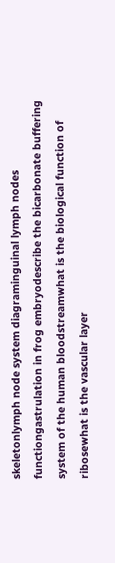skeletonlymph node system diagraminguinal lymph nodes functiongastrulation in frog embryodescribe the bicarbonate buffering system of the human bloodstreamwhat is the biological function of ribosewhat is the vascular layer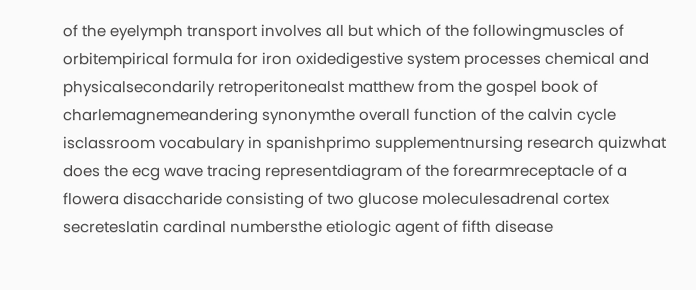of the eyelymph transport involves all but which of the followingmuscles of orbitempirical formula for iron oxidedigestive system processes chemical and physicalsecondarily retroperitonealst matthew from the gospel book of charlemagnemeandering synonymthe overall function of the calvin cycle isclassroom vocabulary in spanishprimo supplementnursing research quizwhat does the ecg wave tracing representdiagram of the forearmreceptacle of a flowera disaccharide consisting of two glucose moleculesadrenal cortex secreteslatin cardinal numbersthe etiologic agent of fifth disease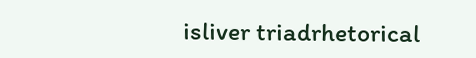isliver triadrhetorical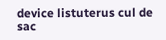device listuterus cul de sac